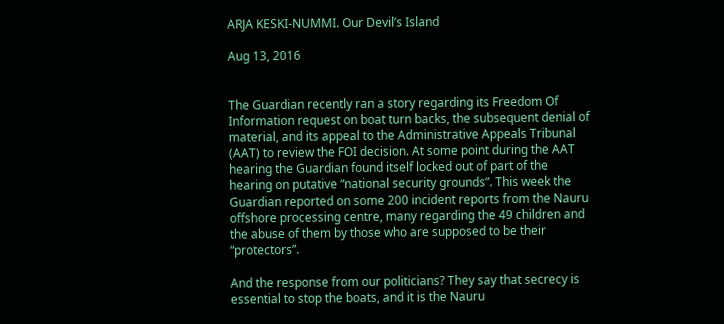ARJA KESKI-NUMMI. Our Devil’s Island

Aug 13, 2016


The Guardian recently ran a story regarding its Freedom Of Information request on boat turn backs, the subsequent denial of material, and its appeal to the Administrative Appeals Tribunal (AAT) to review the FOI decision. At some point during the AAT hearing the Guardian found itself locked out of part of the hearing on putative “national security grounds”. This week the Guardian reported on some 200 incident reports from the Nauru offshore processing centre, many regarding the 49 children and the abuse of them by those who are supposed to be their “protectors”.

And the response from our politicians? They say that secrecy is essential to stop the boats, and it is the Nauru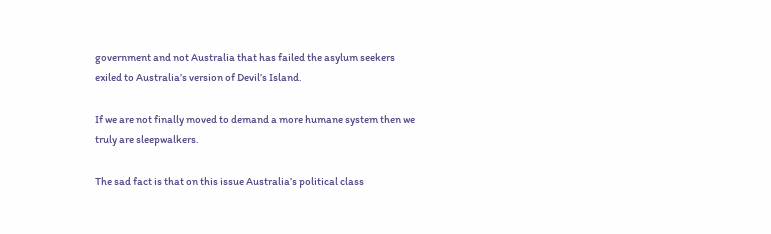government and not Australia that has failed the asylum seekers exiled to Australia’s version of Devil’s Island.

If we are not finally moved to demand a more humane system then we truly are sleepwalkers.

The sad fact is that on this issue Australia’s political class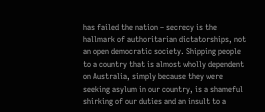has failed the nation – secrecy is the hallmark of authoritarian dictatorships, not an open democratic society. Shipping people to a country that is almost wholly dependent on Australia, simply because they were seeking asylum in our country, is a shameful shirking of our duties and an insult to a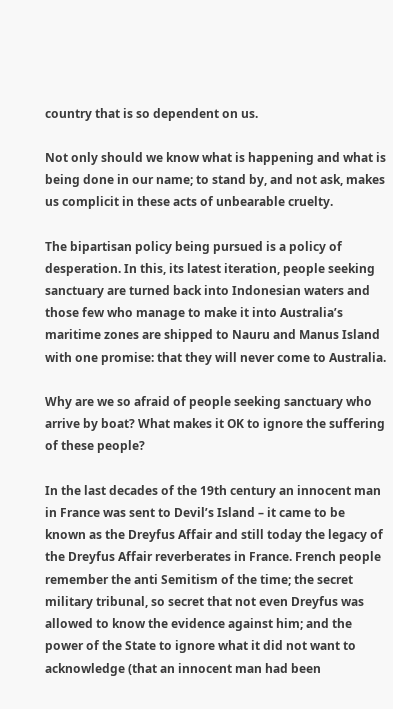country that is so dependent on us.

Not only should we know what is happening and what is being done in our name; to stand by, and not ask, makes us complicit in these acts of unbearable cruelty.

The bipartisan policy being pursued is a policy of desperation. In this, its latest iteration, people seeking sanctuary are turned back into Indonesian waters and those few who manage to make it into Australia’s maritime zones are shipped to Nauru and Manus Island with one promise: that they will never come to Australia.

Why are we so afraid of people seeking sanctuary who arrive by boat? What makes it OK to ignore the suffering of these people?

In the last decades of the 19th century an innocent man in France was sent to Devil’s Island – it came to be known as the Dreyfus Affair and still today the legacy of the Dreyfus Affair reverberates in France. French people remember the anti Semitism of the time; the secret military tribunal, so secret that not even Dreyfus was allowed to know the evidence against him; and the power of the State to ignore what it did not want to acknowledge (that an innocent man had been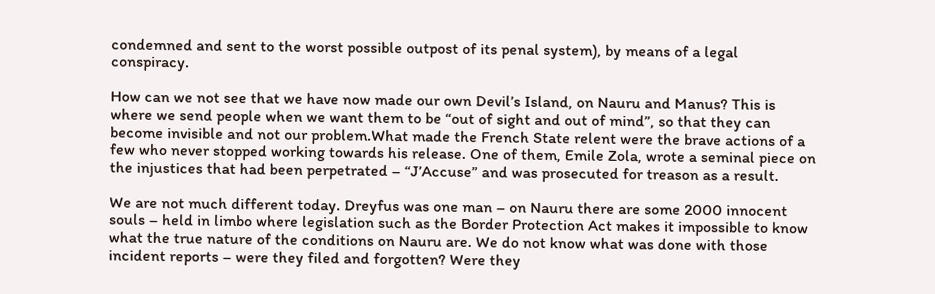condemned and sent to the worst possible outpost of its penal system), by means of a legal conspiracy.

How can we not see that we have now made our own Devil’s Island, on Nauru and Manus? This is where we send people when we want them to be “out of sight and out of mind”, so that they can become invisible and not our problem.What made the French State relent were the brave actions of a few who never stopped working towards his release. One of them, Emile Zola, wrote a seminal piece on the injustices that had been perpetrated – “J’Accuse” and was prosecuted for treason as a result.

We are not much different today. Dreyfus was one man – on Nauru there are some 2000 innocent souls – held in limbo where legislation such as the Border Protection Act makes it impossible to know what the true nature of the conditions on Nauru are. We do not know what was done with those incident reports – were they filed and forgotten? Were they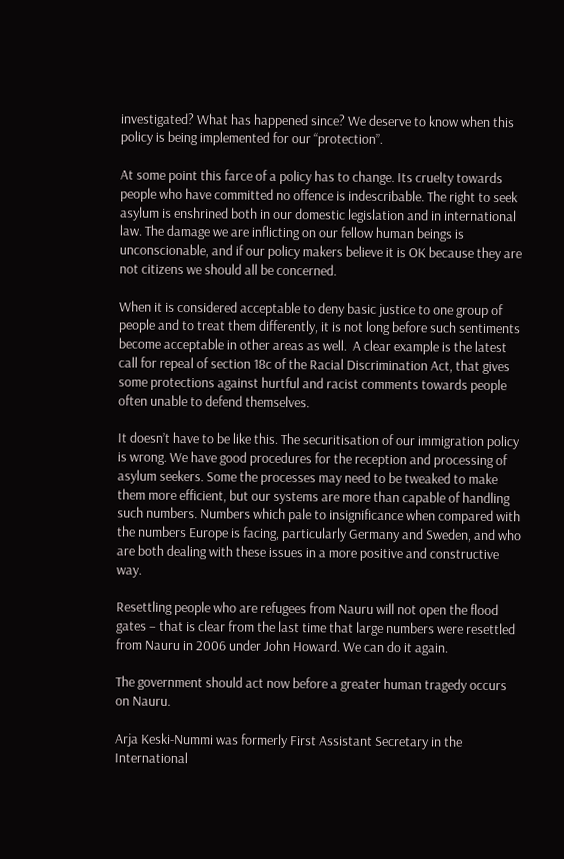investigated? What has happened since? We deserve to know when this policy is being implemented for our “protection”.

At some point this farce of a policy has to change. Its cruelty towards people who have committed no offence is indescribable. The right to seek asylum is enshrined both in our domestic legislation and in international law. The damage we are inflicting on our fellow human beings is unconscionable, and if our policy makers believe it is OK because they are not citizens we should all be concerned.

When it is considered acceptable to deny basic justice to one group of people and to treat them differently, it is not long before such sentiments become acceptable in other areas as well.  A clear example is the latest call for repeal of section 18c of the Racial Discrimination Act, that gives some protections against hurtful and racist comments towards people often unable to defend themselves.

It doesn’t have to be like this. The securitisation of our immigration policy is wrong. We have good procedures for the reception and processing of asylum seekers. Some the processes may need to be tweaked to make them more efficient, but our systems are more than capable of handling such numbers. Numbers which pale to insignificance when compared with the numbers Europe is facing, particularly Germany and Sweden, and who are both dealing with these issues in a more positive and constructive way.

Resettling people who are refugees from Nauru will not open the flood gates – that is clear from the last time that large numbers were resettled from Nauru in 2006 under John Howard. We can do it again.

The government should act now before a greater human tragedy occurs on Nauru.

Arja Keski-Nummi was formerly First Assistant Secretary in the International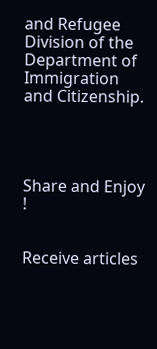and Refugee Division of the Department of Immigration and Citizenship.




Share and Enjoy !


Receive articles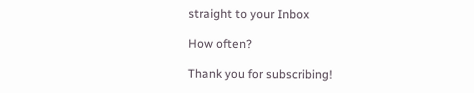straight to your Inbox

How often?

Thank you for subscribing!